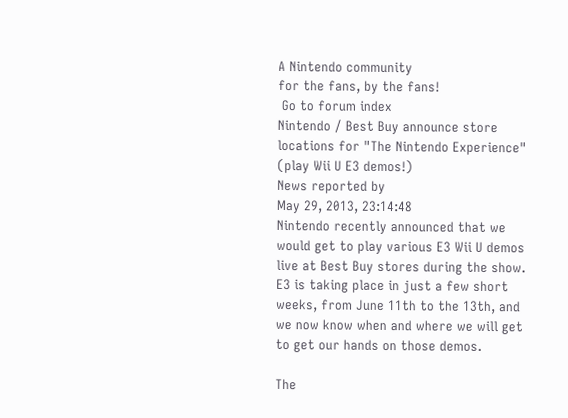A Nintendo community
for the fans, by the fans!
 Go to forum index
Nintendo / Best Buy announce store locations for "The Nintendo Experience" (play Wii U E3 demos!)
News reported by
May 29, 2013, 23:14:48
Nintendo recently announced that we would get to play various E3 Wii U demos live at Best Buy stores during the show. E3 is taking place in just a few short weeks, from June 11th to the 13th, and we now know when and where we will get to get our hands on those demos.

The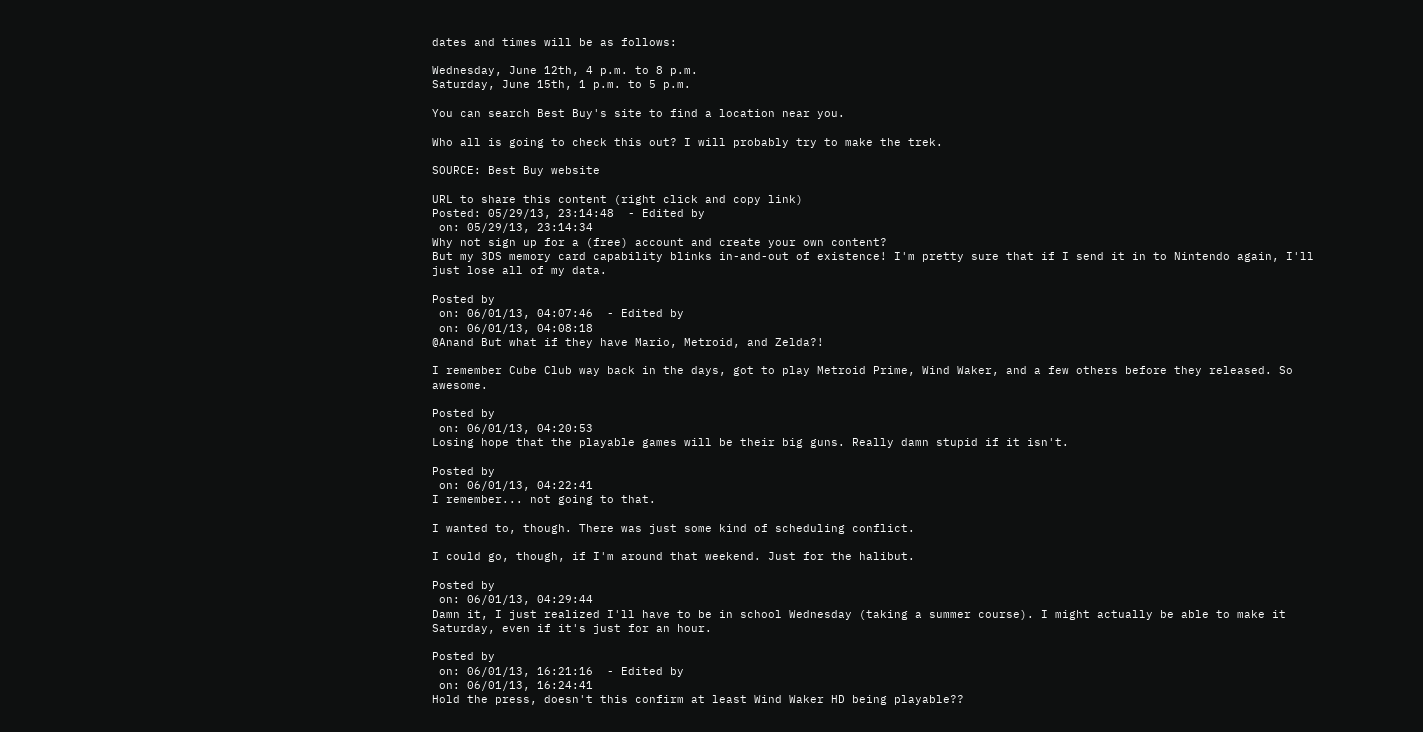dates and times will be as follows:

Wednesday, June 12th, 4 p.m. to 8 p.m.
Saturday, June 15th, 1 p.m. to 5 p.m.

You can search Best Buy's site to find a location near you.

Who all is going to check this out? I will probably try to make the trek.

SOURCE: Best Buy website

URL to share this content (right click and copy link)
Posted: 05/29/13, 23:14:48  - Edited by
 on: 05/29/13, 23:14:34
Why not sign up for a (free) account and create your own content?
But my 3DS memory card capability blinks in-and-out of existence! I'm pretty sure that if I send it in to Nintendo again, I'll just lose all of my data.

Posted by
 on: 06/01/13, 04:07:46  - Edited by
 on: 06/01/13, 04:08:18
@Anand But what if they have Mario, Metroid, and Zelda?!

I remember Cube Club way back in the days, got to play Metroid Prime, Wind Waker, and a few others before they released. So awesome.

Posted by
 on: 06/01/13, 04:20:53
Losing hope that the playable games will be their big guns. Really damn stupid if it isn't.

Posted by
 on: 06/01/13, 04:22:41
I remember... not going to that.

I wanted to, though. There was just some kind of scheduling conflict.

I could go, though, if I'm around that weekend. Just for the halibut.

Posted by
 on: 06/01/13, 04:29:44
Damn it, I just realized I'll have to be in school Wednesday (taking a summer course). I might actually be able to make it Saturday, even if it's just for an hour.

Posted by
 on: 06/01/13, 16:21:16  - Edited by
 on: 06/01/13, 16:24:41
Hold the press, doesn't this confirm at least Wind Waker HD being playable??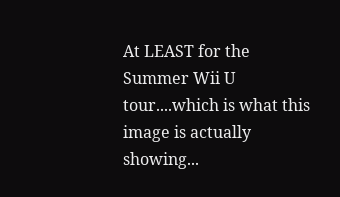At LEAST for the Summer Wii U tour....which is what this image is actually showing...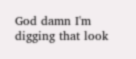God damn I'm digging that look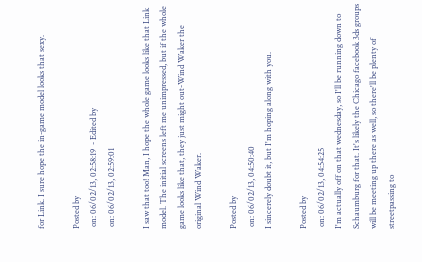for Link. I sure hope the in-game model looks that sexy.

Posted by
 on: 06/02/13, 02:58:19  - Edited by
 on: 06/02/13, 02:59:01

I saw that too! Man, I hope the whole game looks like that Link model. The initial screens left me unimpressed, but if the whole game looks like that, they just might out-Wind Waker the original Wind Waker.

Posted by
 on: 06/02/13, 04:50:40
I sincerely doubt it, but I'm hoping along with you.

Posted by
 on: 06/02/13, 04:54:25
I'm actually off on that wednesday, so I'll be running down to Schaumburg for that. It's likely the Chicago facebook 3ds groups will be meeting up there as well, so there'll be plenty of streetpassing to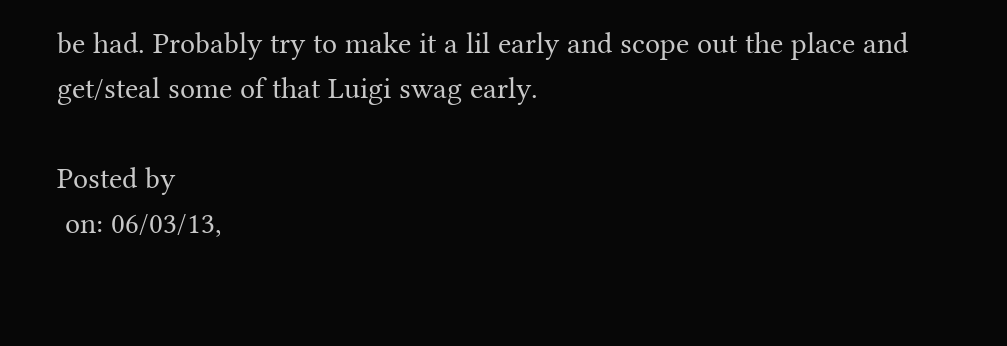be had. Probably try to make it a lil early and scope out the place and get/steal some of that Luigi swag early.

Posted by
 on: 06/03/13,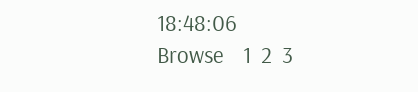18:48:06
Browse    1  2  3